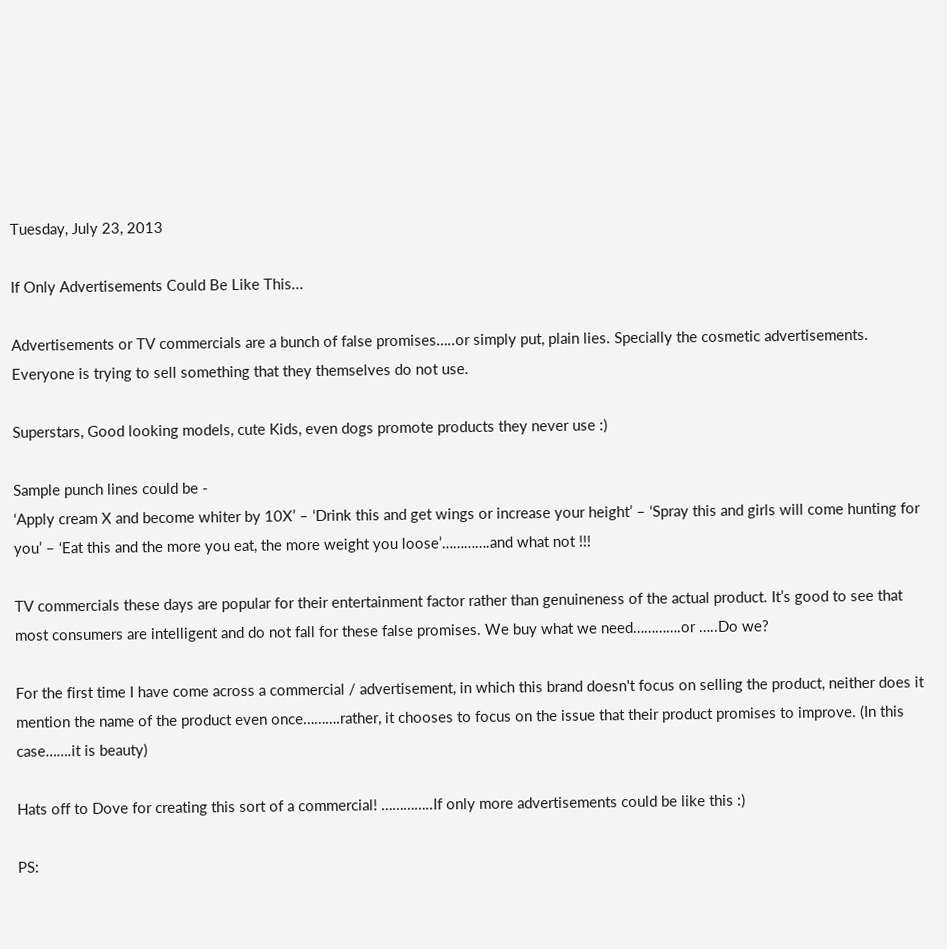Tuesday, July 23, 2013

If Only Advertisements Could Be Like This...

Advertisements or TV commercials are a bunch of false promises…..or simply put, plain lies. Specially the cosmetic advertisements. Everyone is trying to sell something that they themselves do not use.

Superstars, Good looking models, cute Kids, even dogs promote products they never use :)

Sample punch lines could be -
‘Apply cream X and become whiter by 10X’ – ‘Drink this and get wings or increase your height’ – ‘Spray this and girls will come hunting for you’ – ‘Eat this and the more you eat, the more weight you loose’………….and what not !!!

TV commercials these days are popular for their entertainment factor rather than genuineness of the actual product. It’s good to see that most consumers are intelligent and do not fall for these false promises. We buy what we need………….or …..Do we?

For the first time I have come across a commercial / advertisement, in which this brand doesn't focus on selling the product, neither does it mention the name of the product even once……….rather, it chooses to focus on the issue that their product promises to improve. (In this case…….it is beauty)

Hats off to Dove for creating this sort of a commercial! …………..If only more advertisements could be like this :)

PS: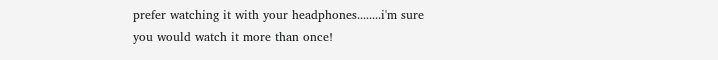prefer watching it with your headphones........i'm sure you would watch it more than once!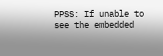PPSS: If unable to see the embedded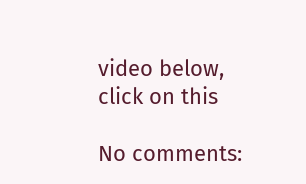video below, click on this

No comments: